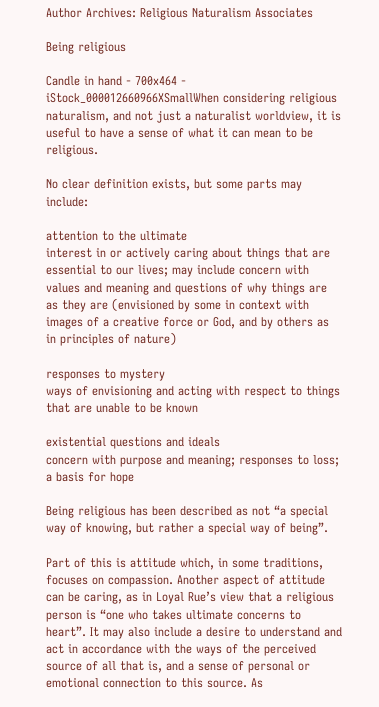Author Archives: Religious Naturalism Associates

Being religious

Candle in hand - 700x464 - iStock_000012660966XSmallWhen considering religious naturalism, and not just a naturalist worldview, it is useful to have a sense of what it can mean to be religious.

No clear definition exists, but some parts may include:

attention to the ultimate
interest in or actively caring about things that are essential to our lives; may include concern with values and meaning and questions of why things are as they are (envisioned by some in context with images of a creative force or God, and by others as in principles of nature)

responses to mystery
ways of envisioning and acting with respect to things that are unable to be known

existential questions and ideals
concern with purpose and meaning; responses to loss;
a basis for hope

Being religious has been described as not “a special way of knowing, but rather a special way of being”.

Part of this is attitude which, in some traditions, focuses on compassion. Another aspect of attitude can be caring, as in Loyal Rue’s view that a religious person is “one who takes ultimate concerns to heart”. It may also include a desire to understand and act in accordance with the ways of the perceived source of all that is, and a sense of personal or emotional connection to this source. As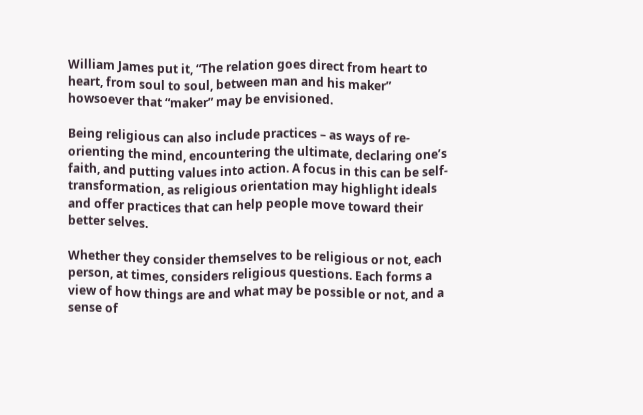William James put it, “The relation goes direct from heart to heart, from soul to soul, between man and his maker” howsoever that “maker” may be envisioned.

Being religious can also include practices – as ways of re-orienting the mind, encountering the ultimate, declaring one’s faith, and putting values into action. A focus in this can be self-transformation, as religious orientation may highlight ideals and offer practices that can help people move toward their better selves.

Whether they consider themselves to be religious or not, each person, at times, considers religious questions. Each forms a view of how things are and what may be possible or not, and a sense of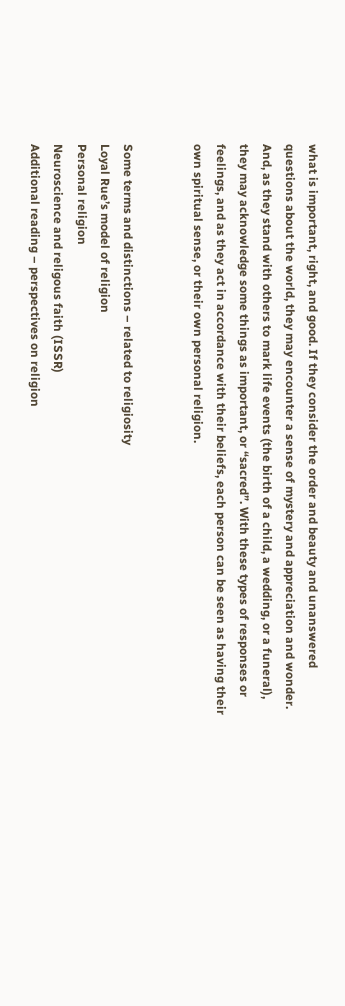what is important, right, and good. If they consider the order and beauty and unanswered questions about the world, they may encounter a sense of mystery and appreciation and wonder. And, as they stand with others to mark life events (the birth of a child, a wedding, or a funeral), they may acknowledge some things as important, or “sacred”. With these types of responses or feelings, and as they act in accordance with their beliefs, each person can be seen as having their own spiritual sense, or their own personal religion.


Some terms and distinctions – related to religiosity
Loyal Rue’s model of religion
Personal religion
Neuroscience and religous faith (ISSR)
Additional reading – perspectives on religion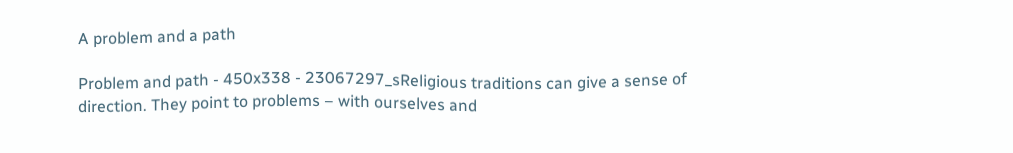A problem and a path

Problem and path - 450x338 - 23067297_sReligious traditions can give a sense of direction. They point to problems – with ourselves and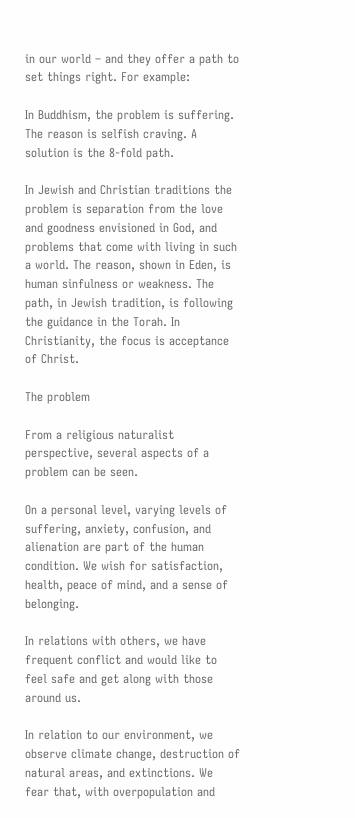in our world – and they offer a path to set things right. For example:

In Buddhism, the problem is suffering. The reason is selfish craving. A solution is the 8-fold path.

In Jewish and Christian traditions the problem is separation from the love and goodness envisioned in God, and problems that come with living in such a world. The reason, shown in Eden, is human sinfulness or weakness. The path, in Jewish tradition, is following the guidance in the Torah. In Christianity, the focus is acceptance of Christ.

The problem

From a religious naturalist perspective, several aspects of a problem can be seen.

On a personal level, varying levels of suffering, anxiety, confusion, and alienation are part of the human condition. We wish for satisfaction, health, peace of mind, and a sense of belonging.

In relations with others, we have frequent conflict and would like to feel safe and get along with those around us.

In relation to our environment, we observe climate change, destruction of natural areas, and extinctions. We fear that, with overpopulation and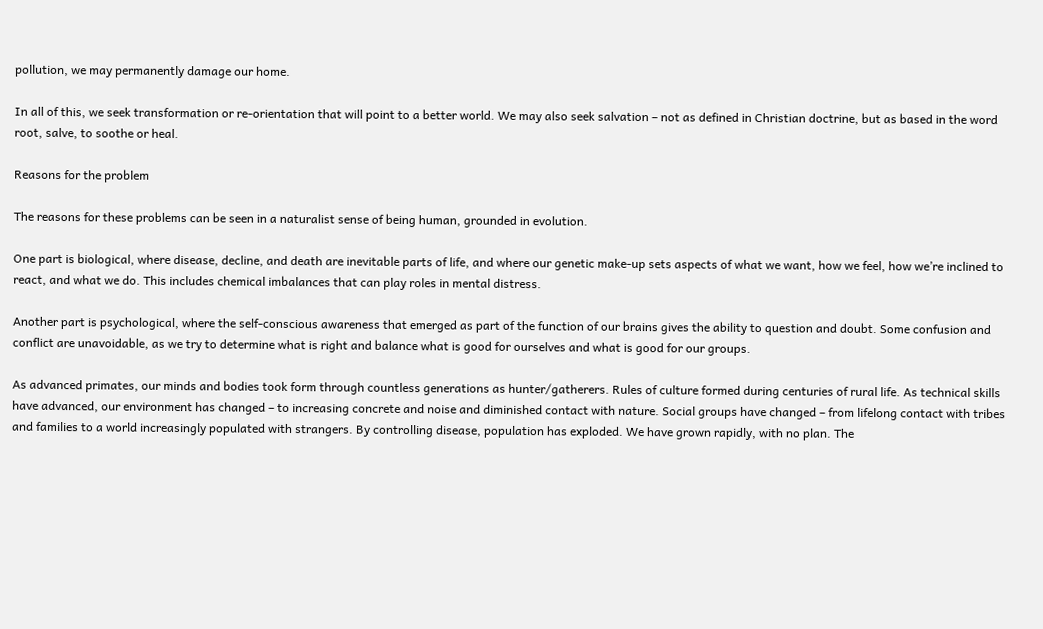pollution, we may permanently damage our home.

In all of this, we seek transformation or re-orientation that will point to a better world. We may also seek salvation – not as defined in Christian doctrine, but as based in the word root, salve, to soothe or heal.

Reasons for the problem

The reasons for these problems can be seen in a naturalist sense of being human, grounded in evolution.

One part is biological, where disease, decline, and death are inevitable parts of life, and where our genetic make-up sets aspects of what we want, how we feel, how we’re inclined to react, and what we do. This includes chemical imbalances that can play roles in mental distress.

Another part is psychological, where the self-conscious awareness that emerged as part of the function of our brains gives the ability to question and doubt. Some confusion and conflict are unavoidable, as we try to determine what is right and balance what is good for ourselves and what is good for our groups.

As advanced primates, our minds and bodies took form through countless generations as hunter/gatherers. Rules of culture formed during centuries of rural life. As technical skills have advanced, our environment has changed – to increasing concrete and noise and diminished contact with nature. Social groups have changed – from lifelong contact with tribes and families to a world increasingly populated with strangers. By controlling disease, population has exploded. We have grown rapidly, with no plan. The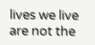lives we live are not the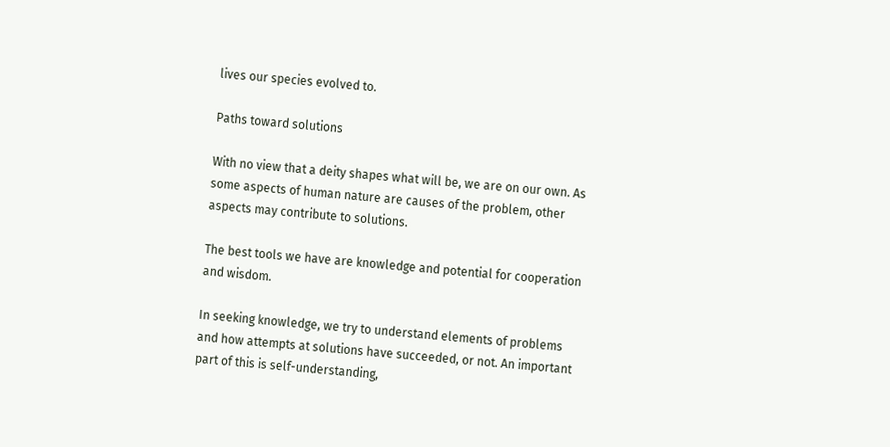lives our species evolved to.

Paths toward solutions

With no view that a deity shapes what will be, we are on our own. As some aspects of human nature are causes of the problem, other aspects may contribute to solutions.

The best tools we have are knowledge and potential for cooperation and wisdom.

In seeking knowledge, we try to understand elements of problems and how attempts at solutions have succeeded, or not. An important part of this is self-understanding,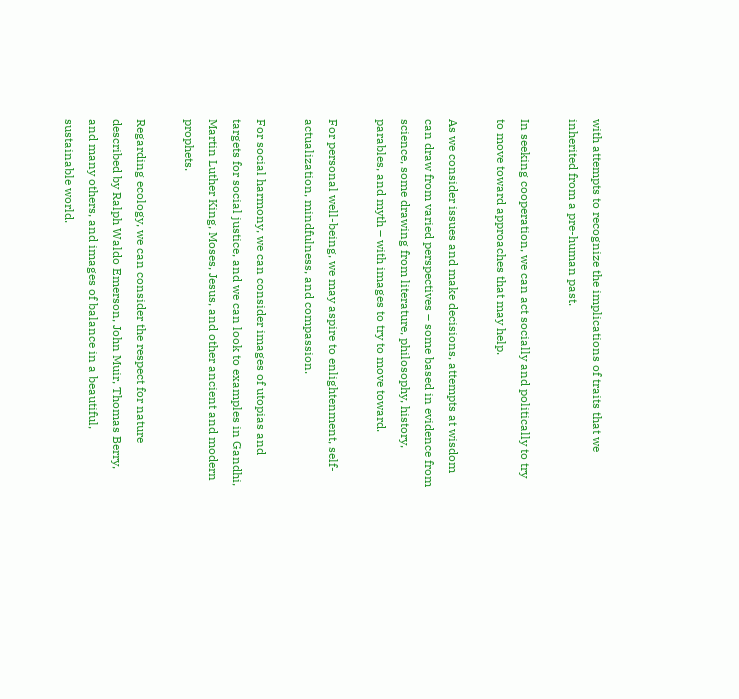with attempts to recognize the implications of traits that we inherited from a pre-human past.

In seeking cooperation, we can act socially and politically to try to move toward approaches that may help.

As we consider issues and make decisions, attempts at wisdom can draw from varied perspectives – some based in evidence from science, some drawing from literature, philosophy, history, parables, and myth – with images to try to move toward.

For personal well-being, we may aspire to enlightenment, self-actualization, mindfulness, and compassion.

For social harmony, we can consider images of utopias and targets for social justice, and we can look to examples in Gandhi, Martin Luther King, Moses, Jesus, and other ancient and modern prophets.

Regarding ecology, we can consider the respect for nature described by Ralph Waldo Emerson, John Muir, Thomas Berry, and many others, and images of balance in a beautiful, sustainable world.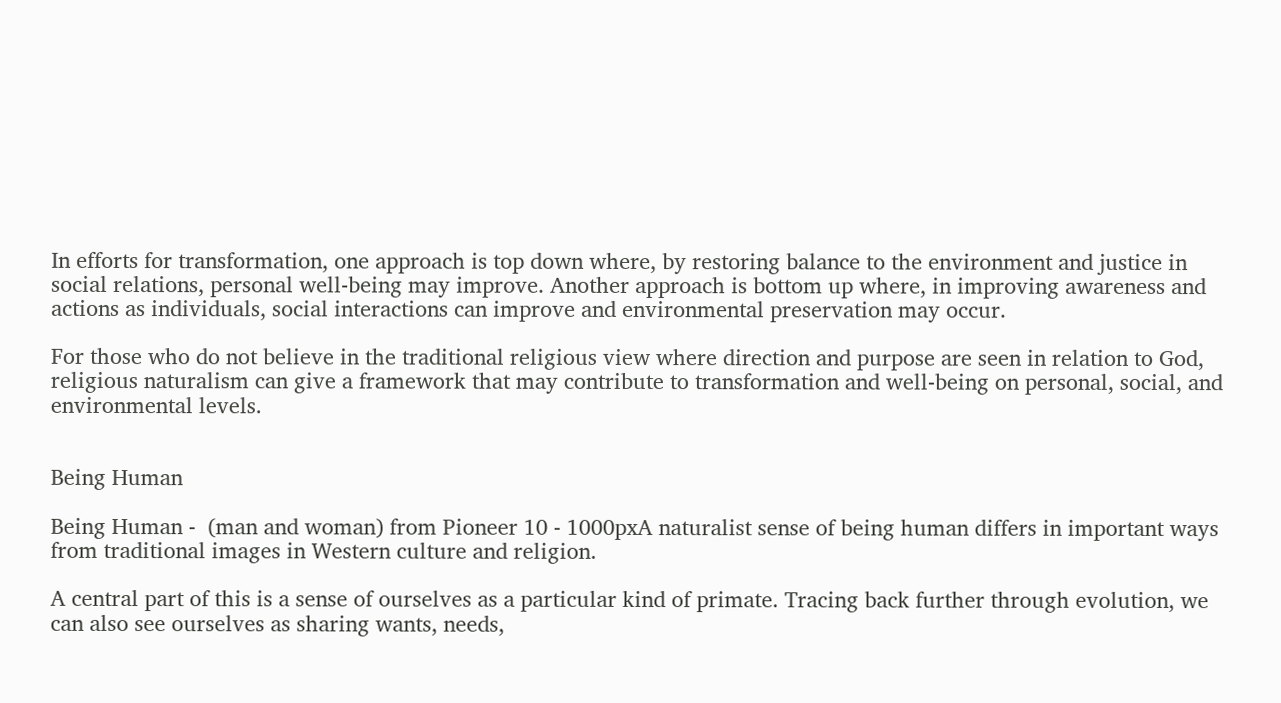In efforts for transformation, one approach is top down where, by restoring balance to the environment and justice in social relations, personal well-being may improve. Another approach is bottom up where, in improving awareness and actions as individuals, social interactions can improve and environmental preservation may occur.

For those who do not believe in the traditional religious view where direction and purpose are seen in relation to God, religious naturalism can give a framework that may contribute to transformation and well-being on personal, social, and environmental levels.


Being Human

Being Human -  (man and woman) from Pioneer 10 - 1000pxA naturalist sense of being human differs in important ways from traditional images in Western culture and religion.

A central part of this is a sense of ourselves as a particular kind of primate. Tracing back further through evolution, we can also see ourselves as sharing wants, needs,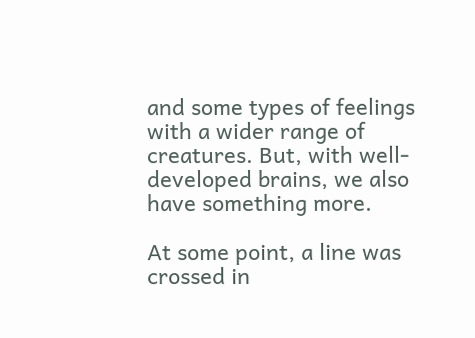and some types of feelings with a wider range of creatures. But, with well-developed brains, we also have something more.

At some point, a line was crossed in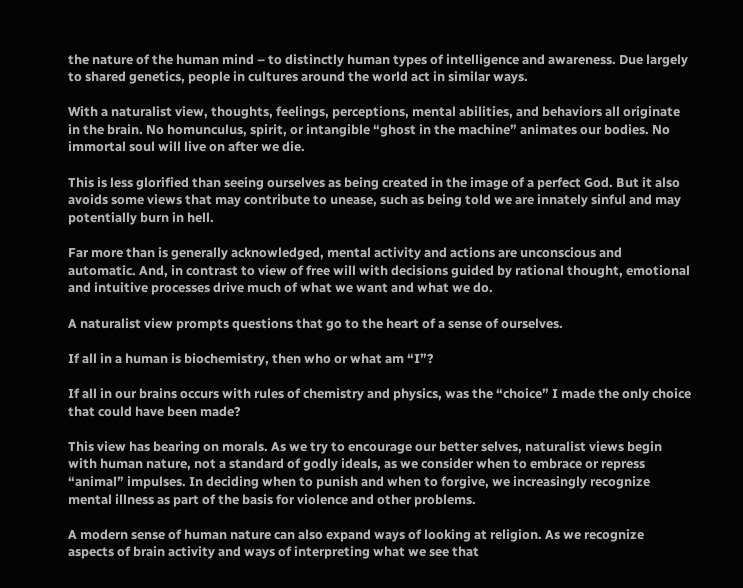the nature of the human mind – to distinctly human types of intelligence and awareness. Due largely to shared genetics, people in cultures around the world act in similar ways.

With a naturalist view, thoughts, feelings, perceptions, mental abilities, and behaviors all originate in the brain. No homunculus, spirit, or intangible “ghost in the machine” animates our bodies. No immortal soul will live on after we die.

This is less glorified than seeing ourselves as being created in the image of a perfect God. But it also avoids some views that may contribute to unease, such as being told we are innately sinful and may potentially burn in hell.

Far more than is generally acknowledged, mental activity and actions are unconscious and automatic. And, in contrast to view of free will with decisions guided by rational thought, emotional and intuitive processes drive much of what we want and what we do.

A naturalist view prompts questions that go to the heart of a sense of ourselves.

If all in a human is biochemistry, then who or what am “I”?

If all in our brains occurs with rules of chemistry and physics, was the “choice” I made the only choice that could have been made?

This view has bearing on morals. As we try to encourage our better selves, naturalist views begin with human nature, not a standard of godly ideals, as we consider when to embrace or repress “animal” impulses. In deciding when to punish and when to forgive, we increasingly recognize mental illness as part of the basis for violence and other problems.

A modern sense of human nature can also expand ways of looking at religion. As we recognize aspects of brain activity and ways of interpreting what we see that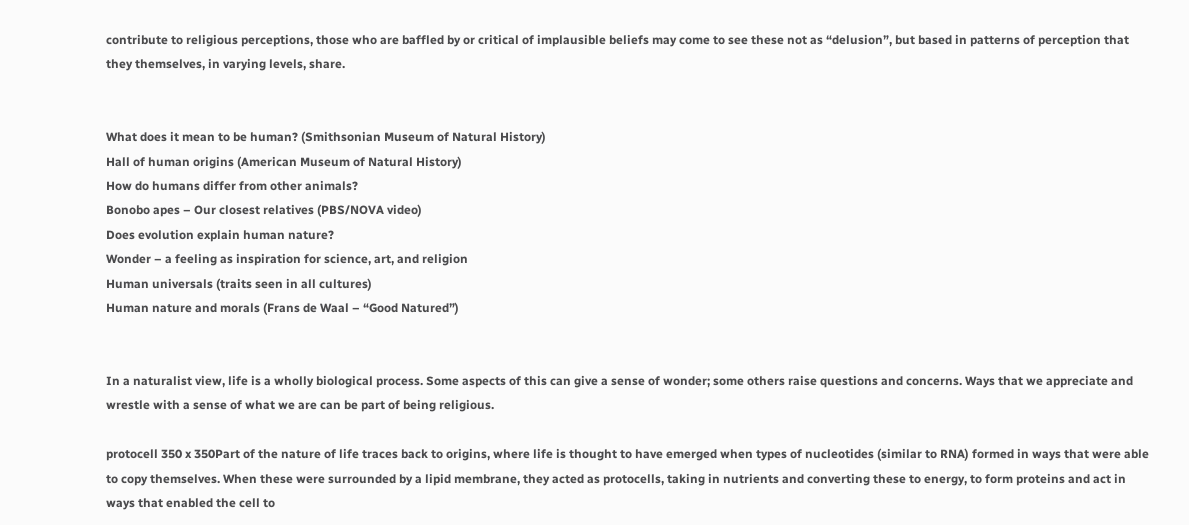contribute to religious perceptions, those who are baffled by or critical of implausible beliefs may come to see these not as “delusion”, but based in patterns of perception that they themselves, in varying levels, share.


What does it mean to be human? (Smithsonian Museum of Natural History)
Hall of human origins (American Museum of Natural History)
How do humans differ from other animals?
Bonobo apes – Our closest relatives (PBS/NOVA video)
Does evolution explain human nature?
Wonder – a feeling as inspiration for science, art, and religion
Human universals (traits seen in all cultures)
Human nature and morals (Frans de Waal – “Good Natured”)


In a naturalist view, life is a wholly biological process. Some aspects of this can give a sense of wonder; some others raise questions and concerns. Ways that we appreciate and wrestle with a sense of what we are can be part of being religious.

protocell 350 x 350Part of the nature of life traces back to origins, where life is thought to have emerged when types of nucleotides (similar to RNA) formed in ways that were able to copy themselves. When these were surrounded by a lipid membrane, they acted as protocells, taking in nutrients and converting these to energy, to form proteins and act in ways that enabled the cell to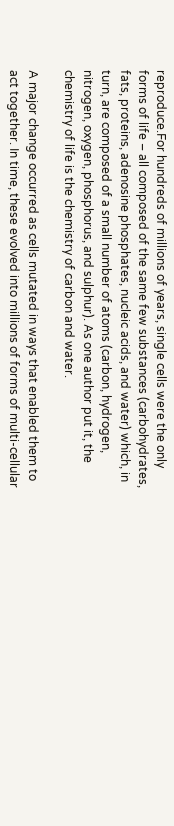reproduce.For hundreds of millions of years, single cells were the only forms of life – all composed of the same few substances (carbohydrates, fats, proteins, adenosine phosphates, nucleic acids, and water) which, in turn, are composed of a small number of atoms (carbon, hydrogen, nitrogen, oxygen, phosphorus, and sulphur). As one author put it, the chemistry of life is the chemistry of carbon and water.

A major change occurred as cells mutated in ways that enabled them to act together. In time, these evolved into millions of forms of multi-cellular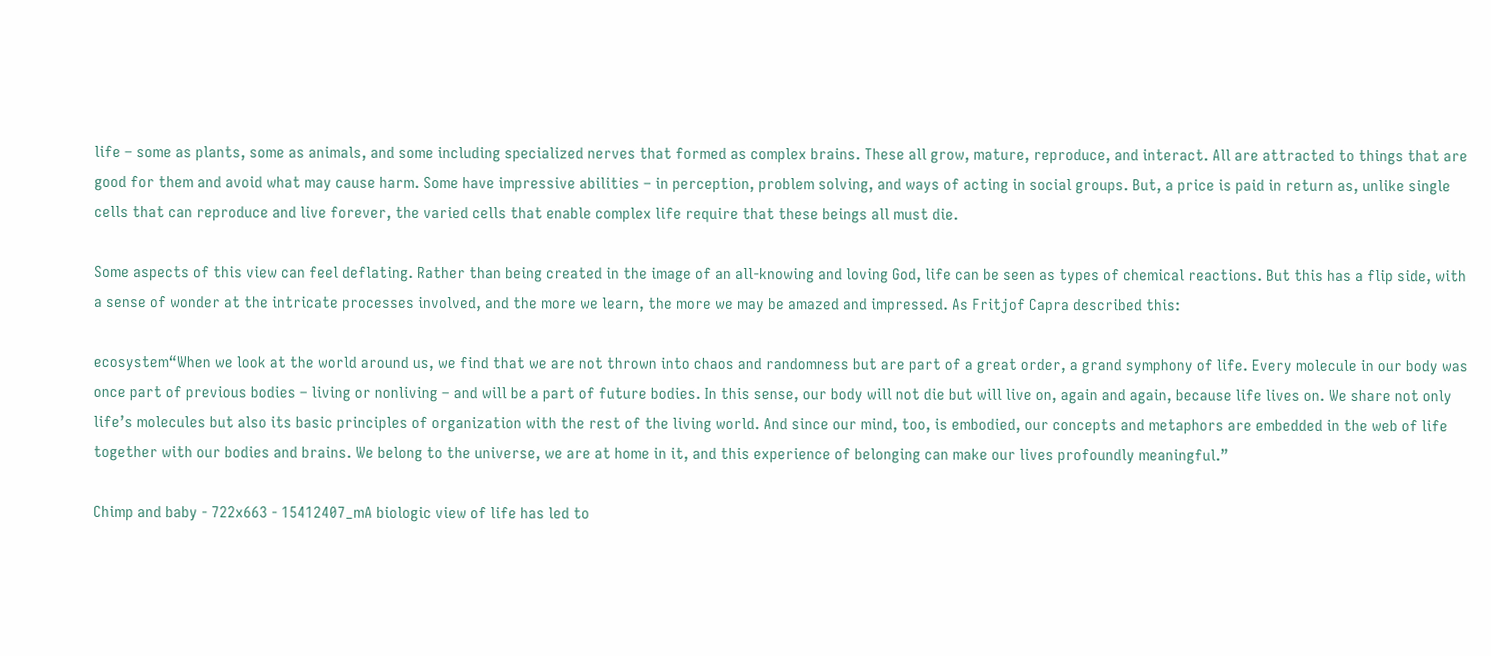life – some as plants, some as animals, and some including specialized nerves that formed as complex brains. These all grow, mature, reproduce, and interact. All are attracted to things that are good for them and avoid what may cause harm. Some have impressive abilities – in perception, problem solving, and ways of acting in social groups. But, a price is paid in return as, unlike single cells that can reproduce and live forever, the varied cells that enable complex life require that these beings all must die.

Some aspects of this view can feel deflating. Rather than being created in the image of an all-knowing and loving God, life can be seen as types of chemical reactions. But this has a flip side, with a sense of wonder at the intricate processes involved, and the more we learn, the more we may be amazed and impressed. As Fritjof Capra described this:

ecosystem“When we look at the world around us, we find that we are not thrown into chaos and randomness but are part of a great order, a grand symphony of life. Every molecule in our body was once part of previous bodies – living or nonliving – and will be a part of future bodies. In this sense, our body will not die but will live on, again and again, because life lives on. We share not only life’s molecules but also its basic principles of organization with the rest of the living world. And since our mind, too, is embodied, our concepts and metaphors are embedded in the web of life together with our bodies and brains. We belong to the universe, we are at home in it, and this experience of belonging can make our lives profoundly meaningful.”

Chimp and baby - 722x663 - 15412407_mA biologic view of life has led to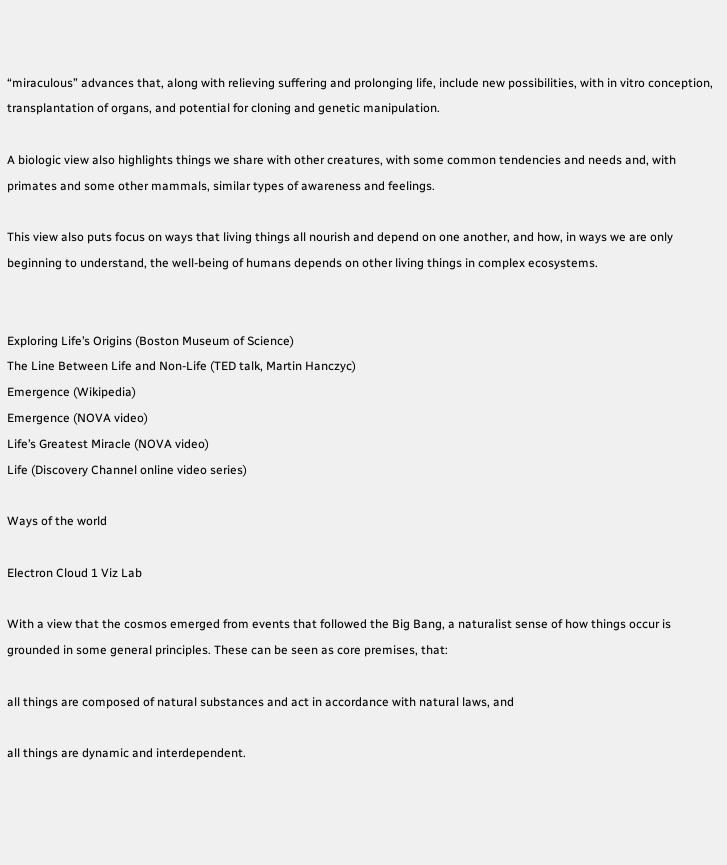“miraculous” advances that, along with relieving suffering and prolonging life, include new possibilities, with in vitro conception, transplantation of organs, and potential for cloning and genetic manipulation.

A biologic view also highlights things we share with other creatures, with some common tendencies and needs and, with primates and some other mammals, similar types of awareness and feelings.

This view also puts focus on ways that living things all nourish and depend on one another, and how, in ways we are only beginning to understand, the well-being of humans depends on other living things in complex ecosystems.


Exploring Life’s Origins (Boston Museum of Science)
The Line Between Life and Non-Life (TED talk, Martin Hanczyc)
Emergence (Wikipedia)
Emergence (NOVA video)
Life’s Greatest Miracle (NOVA video)
Life (Discovery Channel online video series)

Ways of the world

Electron Cloud 1 Viz Lab

With a view that the cosmos emerged from events that followed the Big Bang, a naturalist sense of how things occur is grounded in some general principles. These can be seen as core premises, that:

all things are composed of natural substances and act in accordance with natural laws, and

all things are dynamic and interdependent.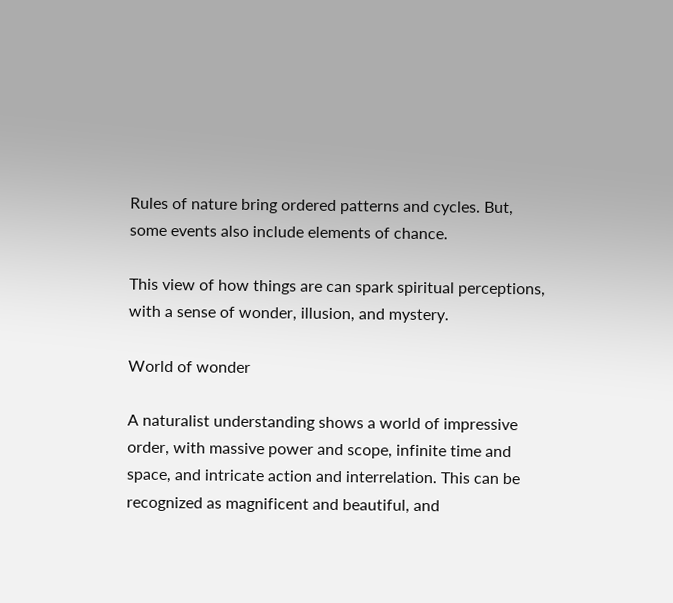Rules of nature bring ordered patterns and cycles. But, some events also include elements of chance.

This view of how things are can spark spiritual perceptions, with a sense of wonder, illusion, and mystery.

World of wonder

A naturalist understanding shows a world of impressive order, with massive power and scope, infinite time and space, and intricate action and interrelation. This can be recognized as magnificent and beautiful, and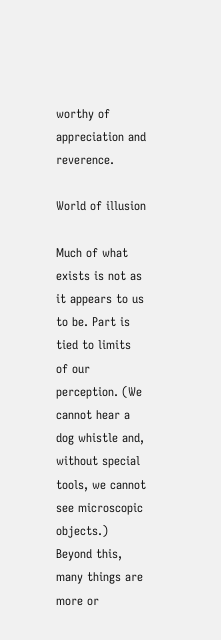worthy of appreciation and reverence.

World of illusion

Much of what exists is not as it appears to us to be. Part is tied to limits of our perception. (We cannot hear a dog whistle and, without special tools, we cannot see microscopic objects.) Beyond this, many things are more or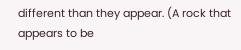different than they appear. (A rock that appears to be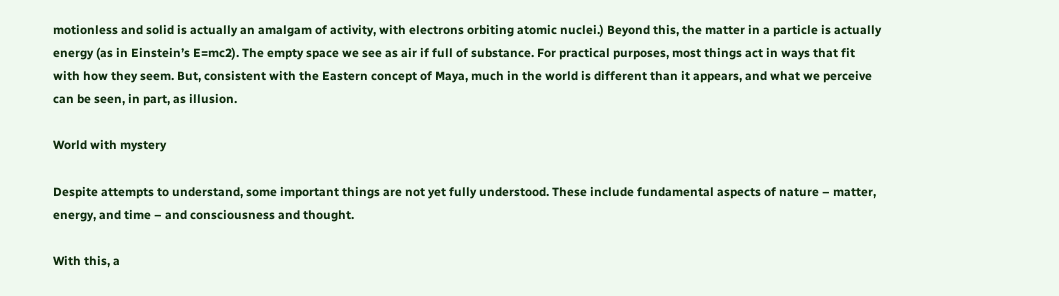motionless and solid is actually an amalgam of activity, with electrons orbiting atomic nuclei.) Beyond this, the matter in a particle is actually energy (as in Einstein’s E=mc2). The empty space we see as air if full of substance. For practical purposes, most things act in ways that fit with how they seem. But, consistent with the Eastern concept of Maya, much in the world is different than it appears, and what we perceive can be seen, in part, as illusion.

World with mystery

Despite attempts to understand, some important things are not yet fully understood. These include fundamental aspects of nature – matter, energy, and time – and consciousness and thought.

With this, a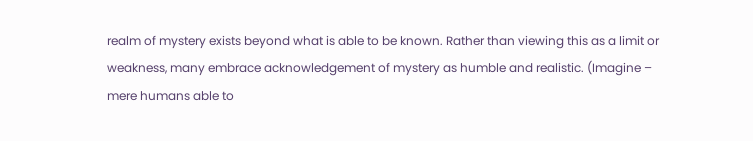realm of mystery exists beyond what is able to be known. Rather than viewing this as a limit or weakness, many embrace acknowledgement of mystery as humble and realistic. (Imagine – mere humans able to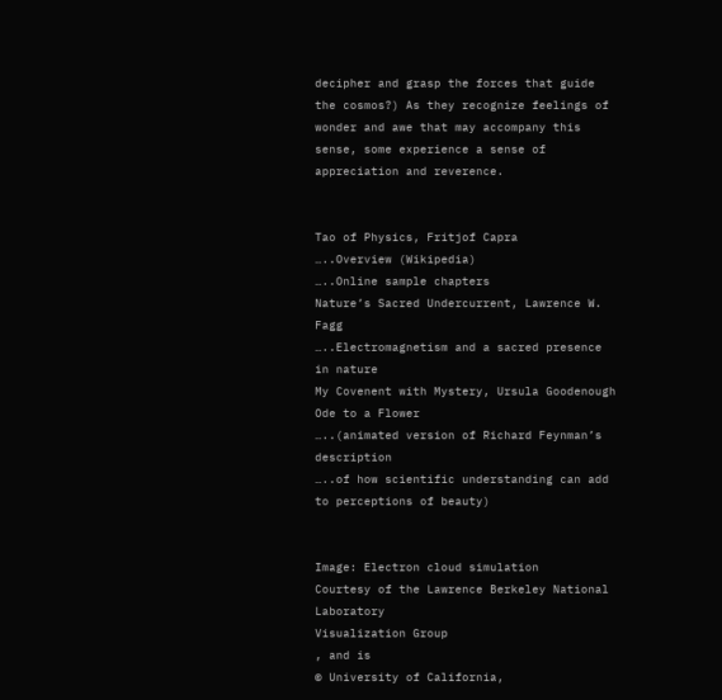decipher and grasp the forces that guide the cosmos?) As they recognize feelings of wonder and awe that may accompany this sense, some experience a sense of appreciation and reverence.


Tao of Physics, Fritjof Capra
…..Overview (Wikipedia)
…..Online sample chapters
Nature’s Sacred Undercurrent, Lawrence W. Fagg
…..Electromagnetism and a sacred presence in nature
My Covenent with Mystery, Ursula Goodenough
Ode to a Flower
…..(animated version of Richard Feynman’s description
…..of how scientific understanding can add to perceptions of beauty)


Image: Electron cloud simulation
Courtesy of the Lawrence Berkeley National Laboratory
Visualization Group
, and is
© University of California,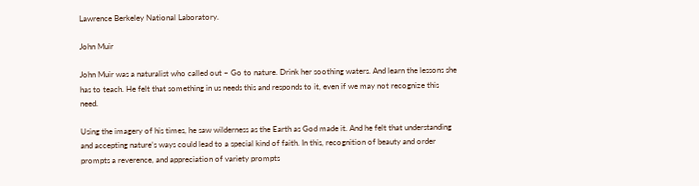Lawrence Berkeley National Laboratory.

John Muir

John Muir was a naturalist who called out – Go to nature. Drink her soothing waters. And learn the lessons she has to teach. He felt that something in us needs this and responds to it, even if we may not recognize this need.

Using the imagery of his times, he saw wilderness as the Earth as God made it. And he felt that understanding and accepting nature’s ways could lead to a special kind of faith. In this, recognition of beauty and order prompts a reverence, and appreciation of variety prompts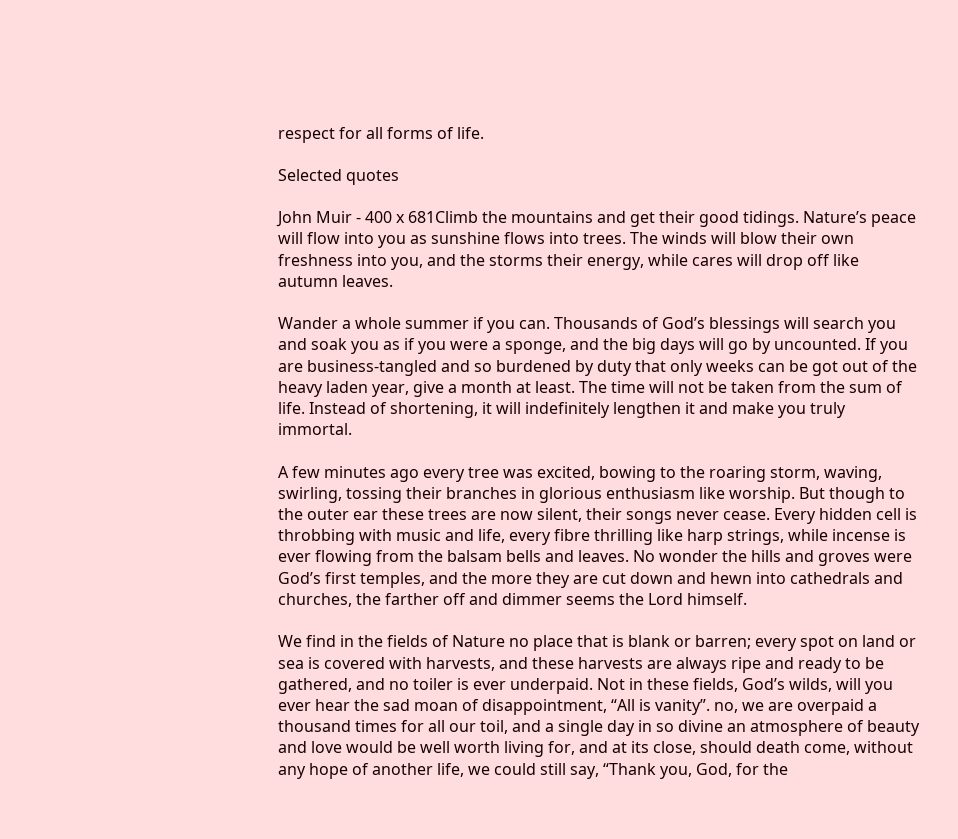respect for all forms of life.

Selected quotes

John Muir - 400 x 681Climb the mountains and get their good tidings. Nature’s peace will flow into you as sunshine flows into trees. The winds will blow their own freshness into you, and the storms their energy, while cares will drop off like autumn leaves.

Wander a whole summer if you can. Thousands of God’s blessings will search you and soak you as if you were a sponge, and the big days will go by uncounted. If you are business-tangled and so burdened by duty that only weeks can be got out of the heavy laden year, give a month at least. The time will not be taken from the sum of life. Instead of shortening, it will indefinitely lengthen it and make you truly immortal.

A few minutes ago every tree was excited, bowing to the roaring storm, waving, swirling, tossing their branches in glorious enthusiasm like worship. But though to the outer ear these trees are now silent, their songs never cease. Every hidden cell is throbbing with music and life, every fibre thrilling like harp strings, while incense is ever flowing from the balsam bells and leaves. No wonder the hills and groves were God’s first temples, and the more they are cut down and hewn into cathedrals and churches, the farther off and dimmer seems the Lord himself.

We find in the fields of Nature no place that is blank or barren; every spot on land or sea is covered with harvests, and these harvests are always ripe and ready to be gathered, and no toiler is ever underpaid. Not in these fields, God’s wilds, will you ever hear the sad moan of disappointment, “All is vanity”. no, we are overpaid a thousand times for all our toil, and a single day in so divine an atmosphere of beauty and love would be well worth living for, and at its close, should death come, without any hope of another life, we could still say, “Thank you, God, for the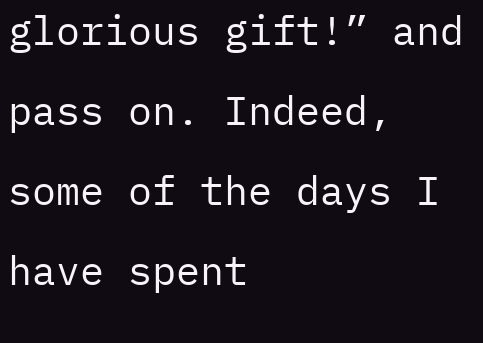glorious gift!” and pass on. Indeed, some of the days I have spent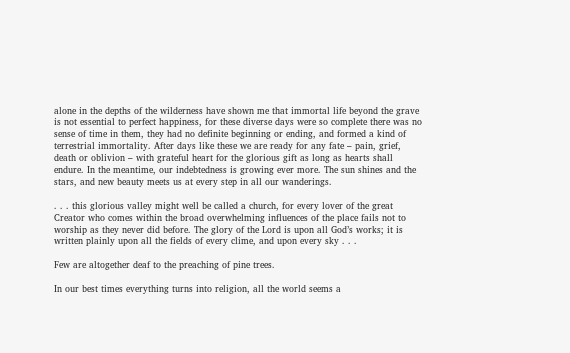alone in the depths of the wilderness have shown me that immortal life beyond the grave is not essential to perfect happiness, for these diverse days were so complete there was no sense of time in them, they had no definite beginning or ending, and formed a kind of terrestrial immortality. After days like these we are ready for any fate – pain, grief, death or oblivion – with grateful heart for the glorious gift as long as hearts shall endure. In the meantime, our indebtedness is growing ever more. The sun shines and the stars, and new beauty meets us at every step in all our wanderings.

. . . this glorious valley might well be called a church, for every lover of the great Creator who comes within the broad overwhelming influences of the place fails not to worship as they never did before. The glory of the Lord is upon all God’s works; it is written plainly upon all the fields of every clime, and upon every sky . . .

Few are altogether deaf to the preaching of pine trees.

In our best times everything turns into religion, all the world seems a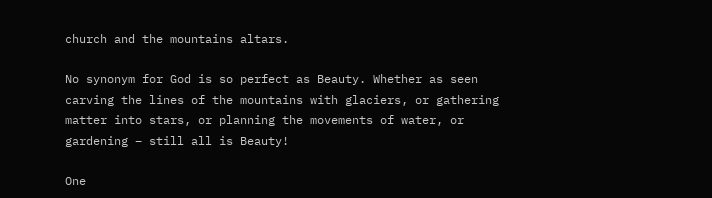church and the mountains altars.

No synonym for God is so perfect as Beauty. Whether as seen carving the lines of the mountains with glaciers, or gathering matter into stars, or planning the movements of water, or gardening – still all is Beauty!

One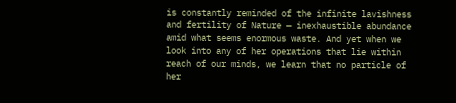is constantly reminded of the infinite lavishness and fertility of Nature — inexhaustible abundance amid what seems enormous waste. And yet when we look into any of her operations that lie within reach of our minds, we learn that no particle of her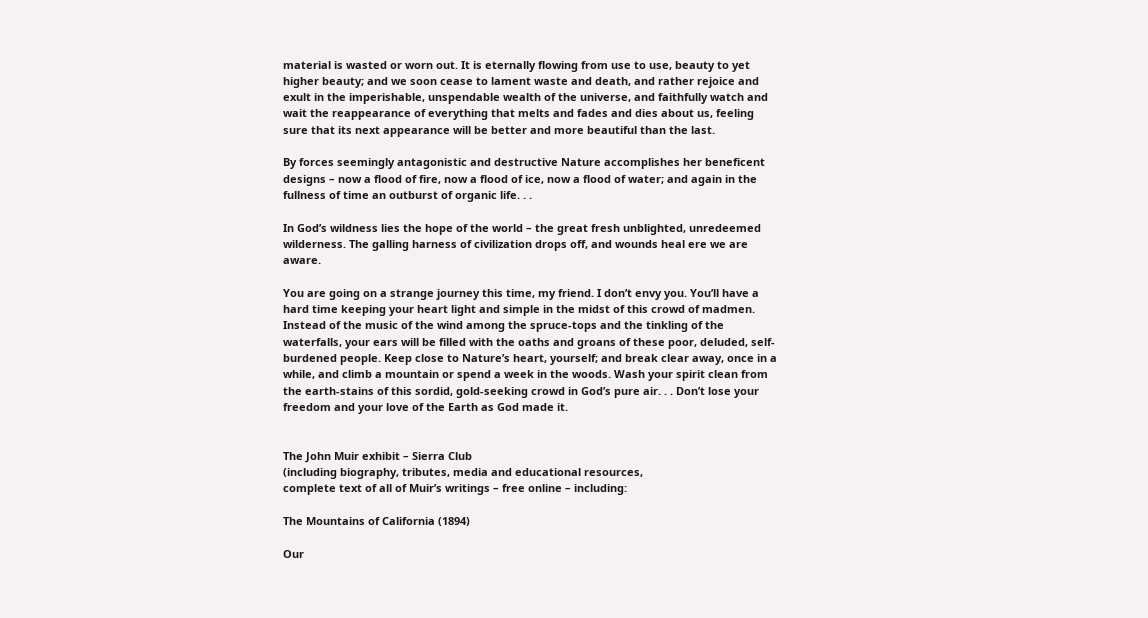material is wasted or worn out. It is eternally flowing from use to use, beauty to yet higher beauty; and we soon cease to lament waste and death, and rather rejoice and exult in the imperishable, unspendable wealth of the universe, and faithfully watch and wait the reappearance of everything that melts and fades and dies about us, feeling sure that its next appearance will be better and more beautiful than the last.

By forces seemingly antagonistic and destructive Nature accomplishes her beneficent designs – now a flood of fire, now a flood of ice, now a flood of water; and again in the fullness of time an outburst of organic life. . .

In God’s wildness lies the hope of the world – the great fresh unblighted, unredeemed wilderness. The galling harness of civilization drops off, and wounds heal ere we are aware.

You are going on a strange journey this time, my friend. I don’t envy you. You’ll have a hard time keeping your heart light and simple in the midst of this crowd of madmen. Instead of the music of the wind among the spruce-tops and the tinkling of the waterfalls, your ears will be filled with the oaths and groans of these poor, deluded, self-burdened people. Keep close to Nature’s heart, yourself; and break clear away, once in a while, and climb a mountain or spend a week in the woods. Wash your spirit clean from the earth-stains of this sordid, gold-seeking crowd in God’s pure air. . . Don’t lose your freedom and your love of the Earth as God made it.


The John Muir exhibit – Sierra Club
(including biography, tributes, media and educational resources,
complete text of all of Muir’s writings – free online – including:

The Mountains of California (1894)

Our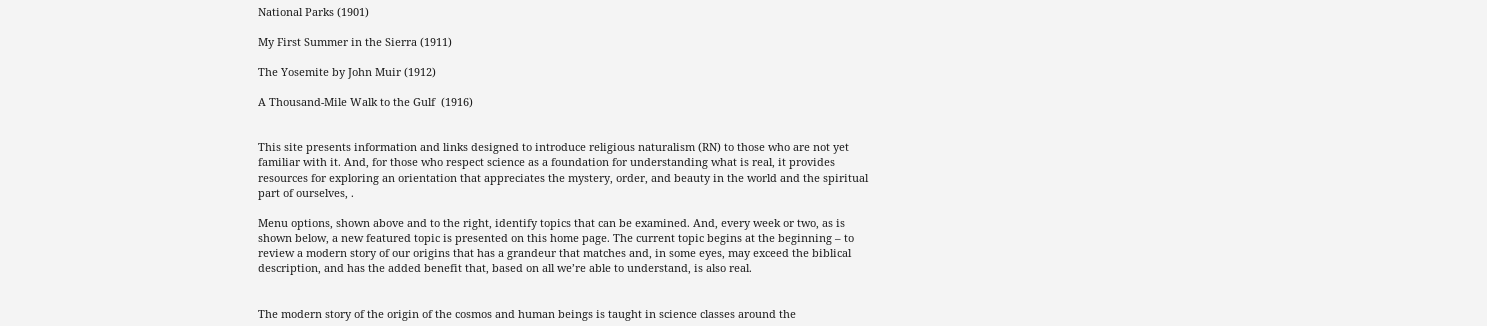National Parks (1901)

My First Summer in the Sierra (1911)

The Yosemite by John Muir (1912)

A Thousand-Mile Walk to the Gulf  (1916)


This site presents information and links designed to introduce religious naturalism (RN) to those who are not yet familiar with it. And, for those who respect science as a foundation for understanding what is real, it provides resources for exploring an orientation that appreciates the mystery, order, and beauty in the world and the spiritual part of ourselves, .

Menu options, shown above and to the right, identify topics that can be examined. And, every week or two, as is shown below, a new featured topic is presented on this home page. The current topic begins at the beginning – to review a modern story of our origins that has a grandeur that matches and, in some eyes, may exceed the biblical description, and has the added benefit that, based on all we’re able to understand, is also real.


The modern story of the origin of the cosmos and human beings is taught in science classes around the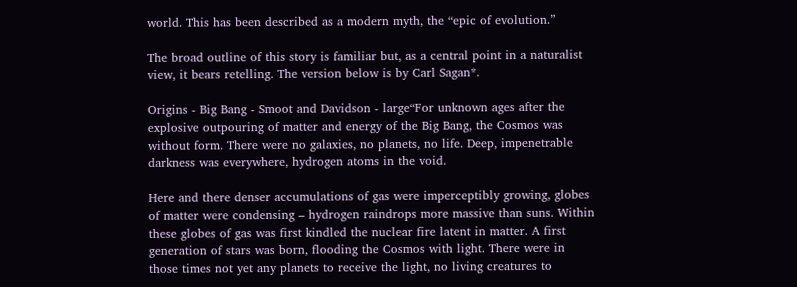world. This has been described as a modern myth, the “epic of evolution.”

The broad outline of this story is familiar but, as a central point in a naturalist view, it bears retelling. The version below is by Carl Sagan*.

Origins - Big Bang - Smoot and Davidson - large“For unknown ages after the explosive outpouring of matter and energy of the Big Bang, the Cosmos was without form. There were no galaxies, no planets, no life. Deep, impenetrable darkness was everywhere, hydrogen atoms in the void.

Here and there denser accumulations of gas were imperceptibly growing, globes of matter were condensing – hydrogen raindrops more massive than suns. Within these globes of gas was first kindled the nuclear fire latent in matter. A first generation of stars was born, flooding the Cosmos with light. There were in those times not yet any planets to receive the light, no living creatures to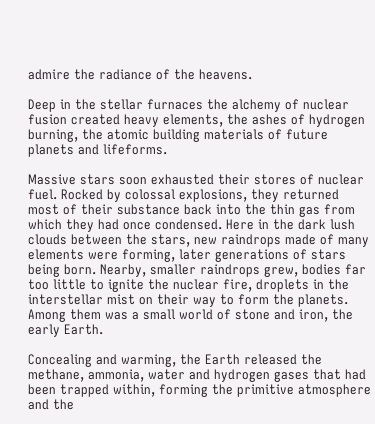admire the radiance of the heavens.

Deep in the stellar furnaces the alchemy of nuclear fusion created heavy elements, the ashes of hydrogen burning, the atomic building materials of future planets and lifeforms.

Massive stars soon exhausted their stores of nuclear fuel. Rocked by colossal explosions, they returned most of their substance back into the thin gas from which they had once condensed. Here in the dark lush clouds between the stars, new raindrops made of many elements were forming, later generations of stars being born. Nearby, smaller raindrops grew, bodies far too little to ignite the nuclear fire, droplets in the interstellar mist on their way to form the planets. Among them was a small world of stone and iron, the early Earth.

Concealing and warming, the Earth released the methane, ammonia, water and hydrogen gases that had been trapped within, forming the primitive atmosphere and the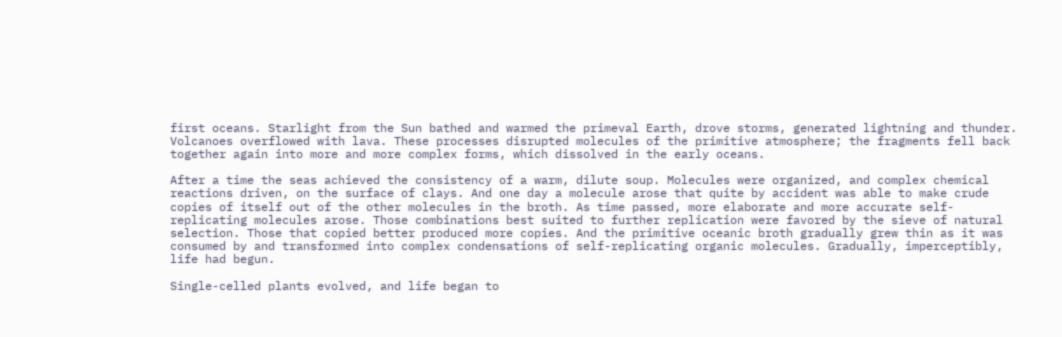first oceans. Starlight from the Sun bathed and warmed the primeval Earth, drove storms, generated lightning and thunder. Volcanoes overflowed with lava. These processes disrupted molecules of the primitive atmosphere; the fragments fell back together again into more and more complex forms, which dissolved in the early oceans.

After a time the seas achieved the consistency of a warm, dilute soup. Molecules were organized, and complex chemical reactions driven, on the surface of clays. And one day a molecule arose that quite by accident was able to make crude copies of itself out of the other molecules in the broth. As time passed, more elaborate and more accurate self-replicating molecules arose. Those combinations best suited to further replication were favored by the sieve of natural selection. Those that copied better produced more copies. And the primitive oceanic broth gradually grew thin as it was consumed by and transformed into complex condensations of self-replicating organic molecules. Gradually, imperceptibly, life had begun.

Single-celled plants evolved, and life began to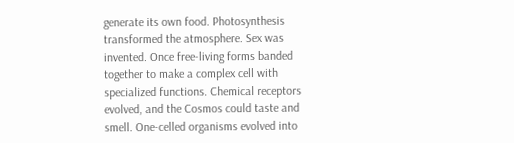generate its own food. Photosynthesis transformed the atmosphere. Sex was invented. Once free-living forms banded together to make a complex cell with specialized functions. Chemical receptors evolved, and the Cosmos could taste and smell. One-celled organisms evolved into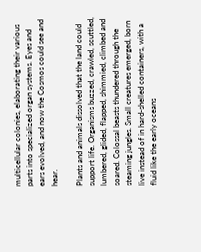multicellular colonies, elaborating their various parts into specialized organ systems. Eyes and ears evolved, and now the Cosmos could see and hear.

Plants and animals dissolved that the land could support life. Organisms buzzed, crawled, scuttled, lumbered, glided, flapped, shimmied, climbed and soared. Colossal beasts thundered through the steaming jungles. Small creatures emerged, born live instead of in hard-shelled containers, with a fluid like the early oceans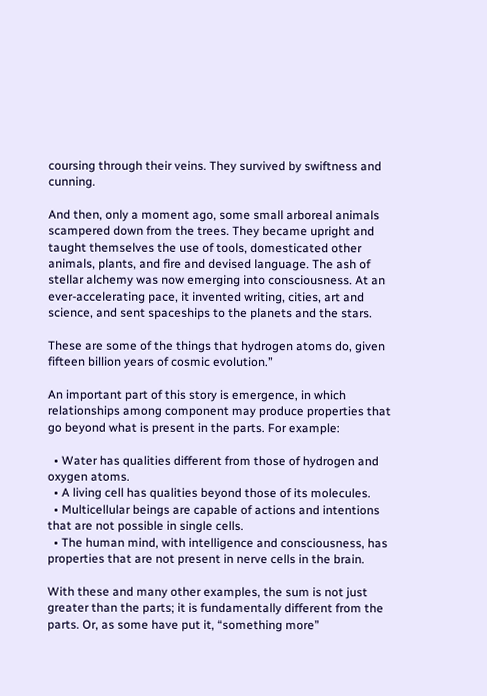coursing through their veins. They survived by swiftness and cunning.

And then, only a moment ago, some small arboreal animals scampered down from the trees. They became upright and taught themselves the use of tools, domesticated other animals, plants, and fire and devised language. The ash of stellar alchemy was now emerging into consciousness. At an ever-accelerating pace, it invented writing, cities, art and science, and sent spaceships to the planets and the stars.

These are some of the things that hydrogen atoms do, given fifteen billion years of cosmic evolution.”

An important part of this story is emergence, in which relationships among component may produce properties that go beyond what is present in the parts. For example:

  • Water has qualities different from those of hydrogen and oxygen atoms.
  • A living cell has qualities beyond those of its molecules.
  • Multicellular beings are capable of actions and intentions that are not possible in single cells.
  • The human mind, with intelligence and consciousness, has properties that are not present in nerve cells in the brain.

With these and many other examples, the sum is not just greater than the parts; it is fundamentally different from the parts. Or, as some have put it, “something more”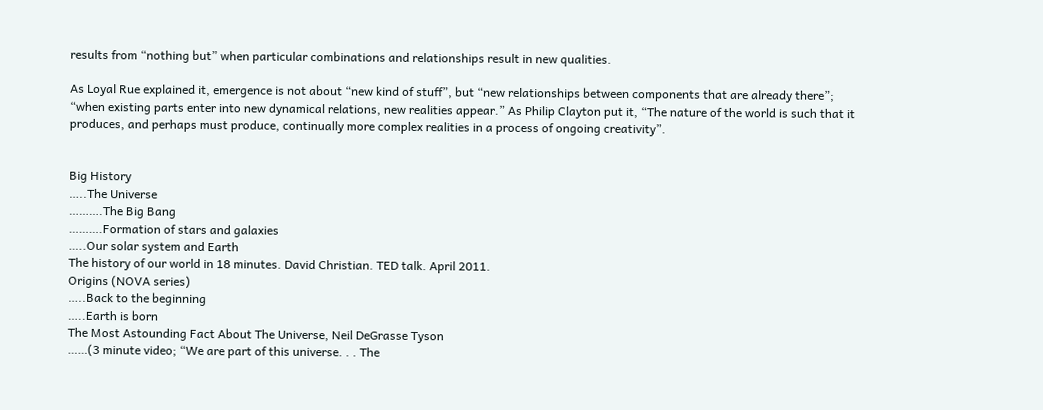results from “nothing but” when particular combinations and relationships result in new qualities.

As Loyal Rue explained it, emergence is not about “new kind of stuff”, but “new relationships between components that are already there”; “when existing parts enter into new dynamical relations, new realities appear.” As Philip Clayton put it, “The nature of the world is such that it produces, and perhaps must produce, continually more complex realities in a process of ongoing creativity”.


Big History
…..The Universe
……….The Big Bang
……….Formation of stars and galaxies
…..Our solar system and Earth
The history of our world in 18 minutes. David Christian. TED talk. April 2011.
Origins (NOVA series)
…..Back to the beginning
…..Earth is born
The Most Astounding Fact About The Universe, Neil DeGrasse Tyson
……(3 minute video; “We are part of this universe. . . The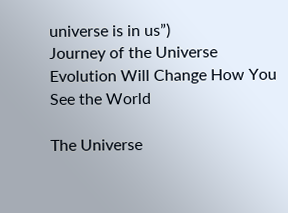universe is in us”)
Journey of the Universe
Evolution Will Change How You See the World

The Universe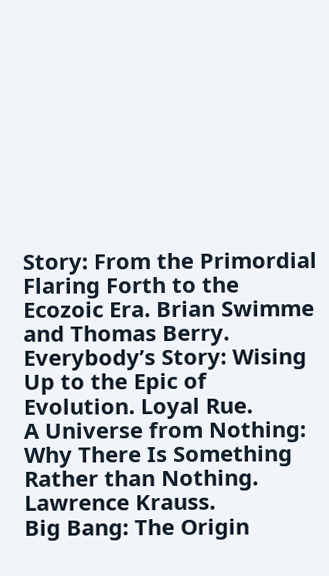Story: From the Primordial Flaring Forth to the Ecozoic Era. Brian Swimme and Thomas Berry.
Everybody’s Story: Wising Up to the Epic of Evolution. Loyal Rue.
A Universe from Nothing: Why There Is Something Rather than Nothing. Lawrence Krauss.
Big Bang: The Origin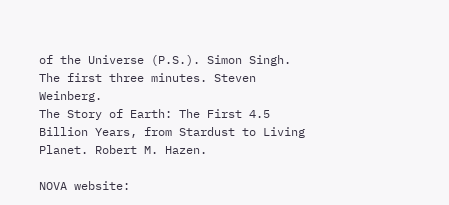of the Universe (P.S.). Simon Singh.
The first three minutes. Steven Weinberg.
The Story of Earth: The First 4.5 Billion Years, from Stardust to Living Planet. Robert M. Hazen.

NOVA website: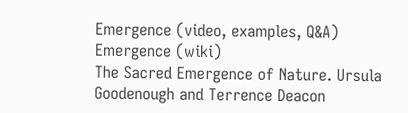Emergence (video, examples, Q&A)
Emergence (wiki)
The Sacred Emergence of Nature. Ursula Goodenough and Terrence Deacon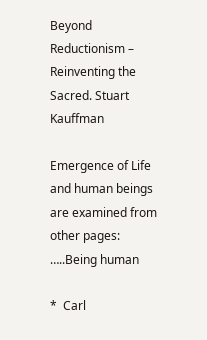Beyond Reductionism – Reinventing the Sacred. Stuart Kauffman

Emergence of Life and human beings are examined from other pages:
…..Being human

*  Carl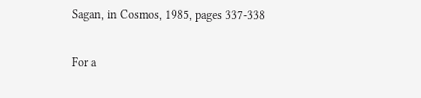Sagan, in Cosmos, 1985, pages 337-338


For a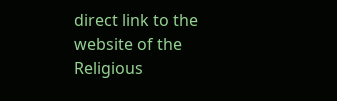direct link to the website of the
Religious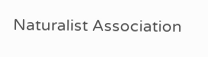Naturalist Association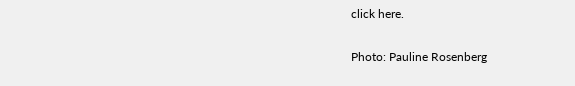click here.

Photo: Pauline Rosenberg